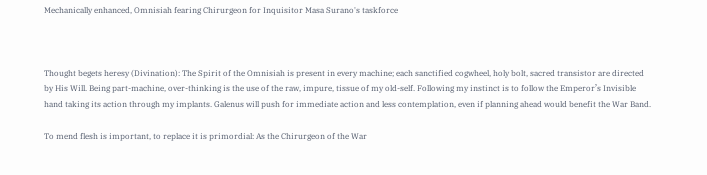Mechanically enhanced, Omnisiah fearing Chirurgeon for Inquisitor Masa Surano's taskforce



Thought begets heresy (Divination): The Spirit of the Omnisiah is present in every machine; each sanctified cogwheel, holy bolt, sacred transistor are directed by His Will. Being part-machine, over-thinking is the use of the raw, impure, tissue of my old-self. Following my instinct is to follow the Emperor’s Invisible hand taking its action through my implants. Galenus will push for immediate action and less contemplation, even if planning ahead would benefit the War Band.

To mend flesh is important, to replace it is primordial: As the Chirurgeon of the War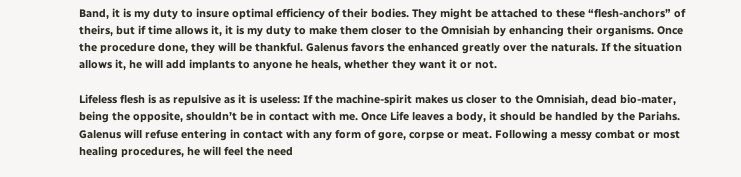Band, it is my duty to insure optimal efficiency of their bodies. They might be attached to these “flesh-anchors” of theirs, but if time allows it, it is my duty to make them closer to the Omnisiah by enhancing their organisms. Once the procedure done, they will be thankful. Galenus favors the enhanced greatly over the naturals. If the situation allows it, he will add implants to anyone he heals, whether they want it or not.

Lifeless flesh is as repulsive as it is useless: If the machine-spirit makes us closer to the Omnisiah, dead bio-mater, being the opposite, shouldn’t be in contact with me. Once Life leaves a body, it should be handled by the Pariahs. Galenus will refuse entering in contact with any form of gore, corpse or meat. Following a messy combat or most healing procedures, he will feel the need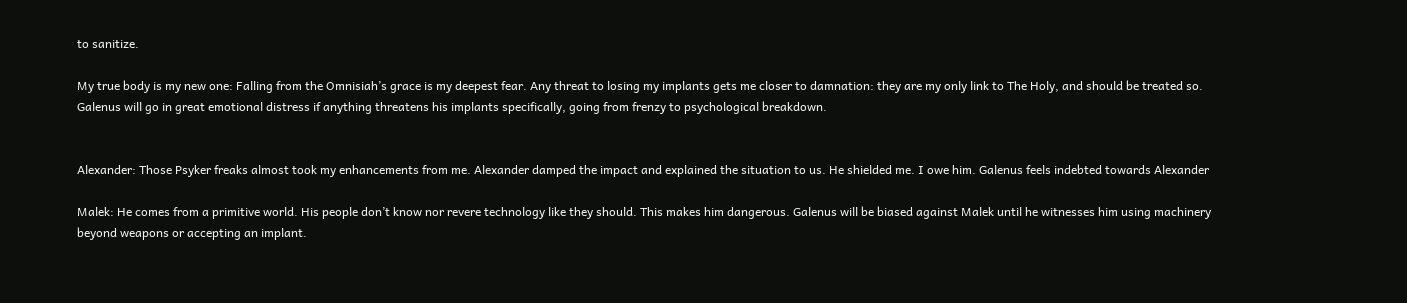to sanitize.

My true body is my new one: Falling from the Omnisiah’s grace is my deepest fear. Any threat to losing my implants gets me closer to damnation: they are my only link to The Holy, and should be treated so. Galenus will go in great emotional distress if anything threatens his implants specifically, going from frenzy to psychological breakdown.


Alexander: Those Psyker freaks almost took my enhancements from me. Alexander damped the impact and explained the situation to us. He shielded me. I owe him. Galenus feels indebted towards Alexander

Malek: He comes from a primitive world. His people don’t know nor revere technology like they should. This makes him dangerous. Galenus will be biased against Malek until he witnesses him using machinery beyond weapons or accepting an implant.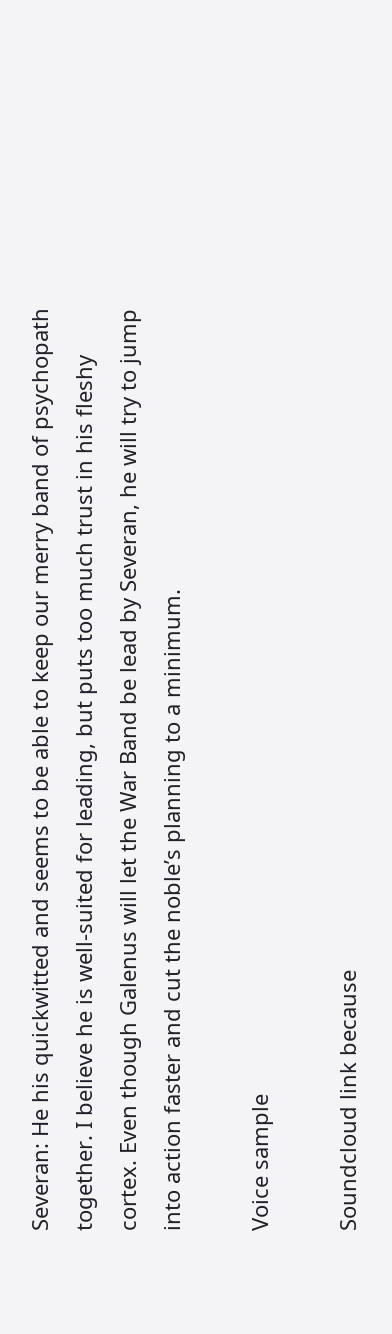Severan: He his quickwitted and seems to be able to keep our merry band of psychopath together. I believe he is well-suited for leading, but puts too much trust in his fleshy cortex. Even though Galenus will let the War Band be lead by Severan, he will try to jump into action faster and cut the noble’s planning to a minimum.

Voice sample

Soundcloud link because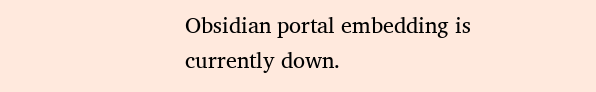Obsidian portal embedding is currently down.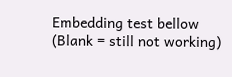Embedding test bellow (Blank = still not working)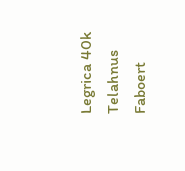Legrica 40k Telahnus Faboert